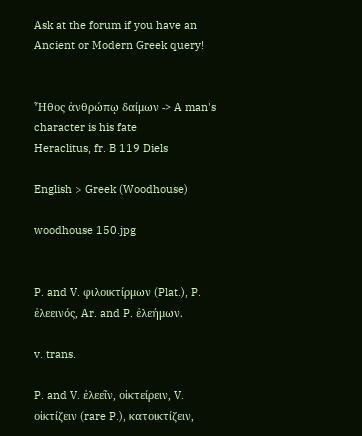Ask at the forum if you have an Ancient or Modern Greek query!


Ἦθος ἀνθρώπῳ δαίμων -> A man's character is his fate
Heraclitus, fr. B 119 Diels

English > Greek (Woodhouse)

woodhouse 150.jpg


P. and V. φιλοικτίρμων (Plat.), P. ἐλεεινός, Ar. and P. ἐλεήμων.

v. trans.

P. and V. ἐλεεῖν, οἰκτείρειν, V. οἰκτίζειν (rare P.), κατοικτίζειν,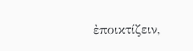ἐποικτίζειν,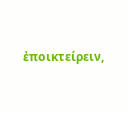ἐποικτείρειν,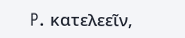P. κατελεεῖν,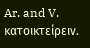Ar. and V. κατοικτείρειν.